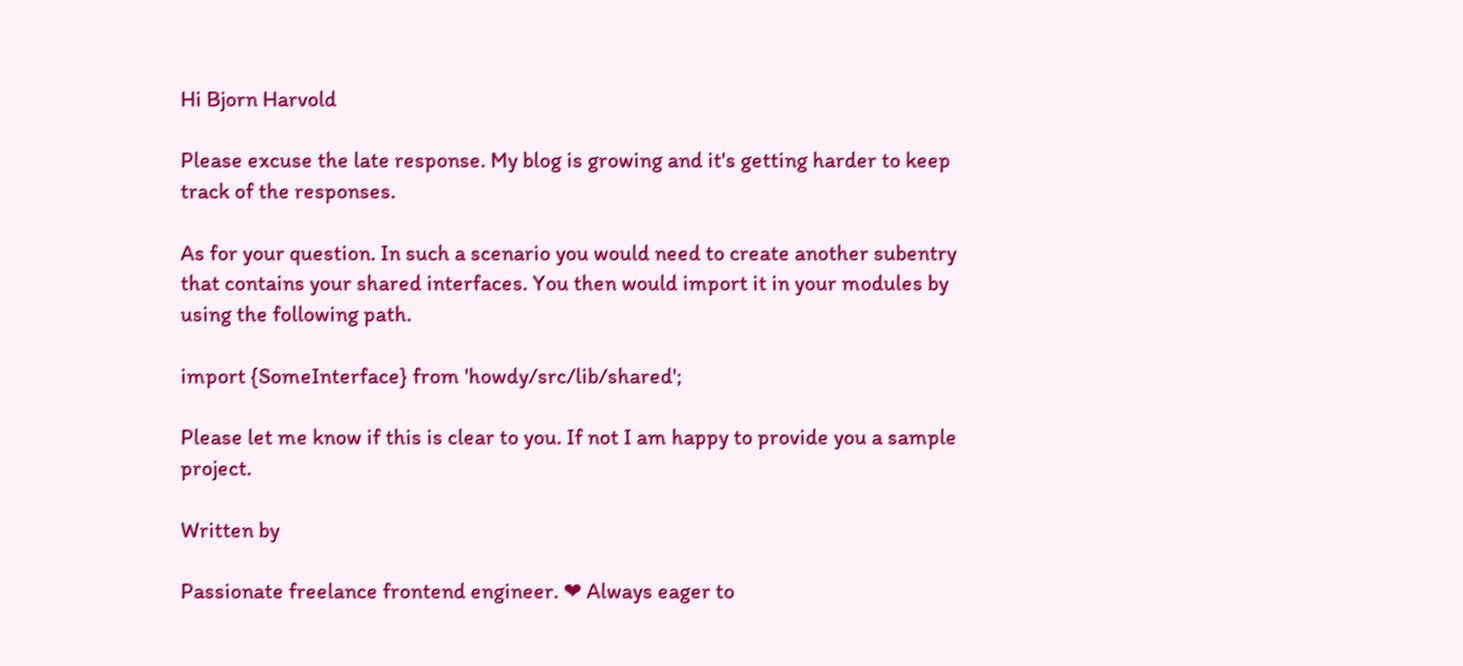Hi Bjorn Harvold

Please excuse the late response. My blog is growing and it's getting harder to keep track of the responses.

As for your question. In such a scenario you would need to create another subentry that contains your shared interfaces. You then would import it in your modules by using the following path.

import {SomeInterface} from 'howdy/src/lib/shared';

Please let me know if this is clear to you. If not I am happy to provide you a sample project.

Written by

Passionate freelance frontend engineer. ❤ Always eager to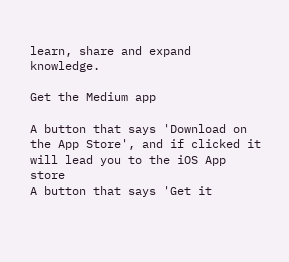learn, share and expand knowledge.

Get the Medium app

A button that says 'Download on the App Store', and if clicked it will lead you to the iOS App store
A button that says 'Get it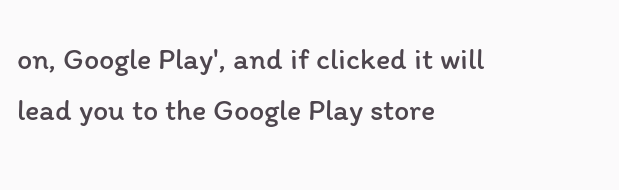on, Google Play', and if clicked it will lead you to the Google Play store